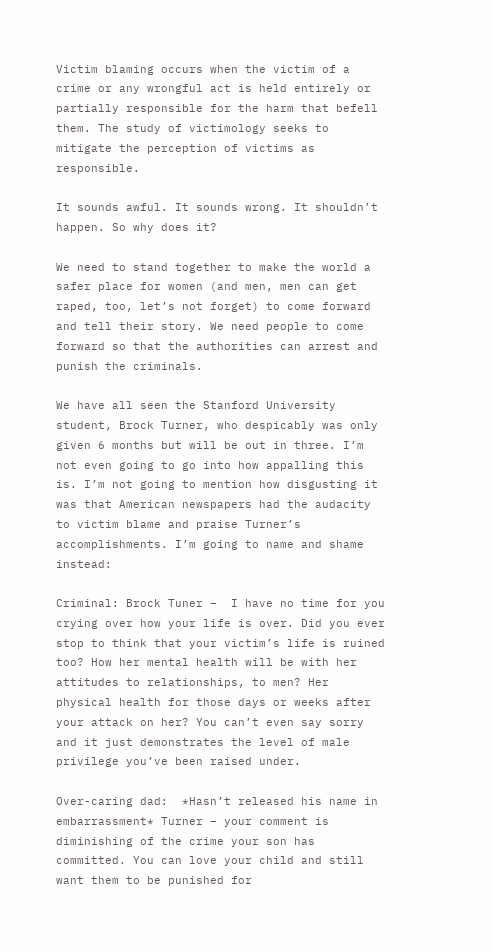Victim blaming occurs when the victim of a crime or any wrongful act is held entirely or partially responsible for the harm that befell them. The study of victimology seeks to mitigate the perception of victims as responsible.

It sounds awful. It sounds wrong. It shouldn’t happen. So why does it?

We need to stand together to make the world a safer place for women (and men, men can get raped, too, let’s not forget) to come forward and tell their story. We need people to come forward so that the authorities can arrest and punish the criminals.

We have all seen the Stanford University student, Brock Turner, who despicably was only given 6 months but will be out in three. I’m not even going to go into how appalling this is. I’m not going to mention how disgusting it was that American newspapers had the audacity to victim blame and praise Turner’s accomplishments. I’m going to name and shame instead:

Criminal: Brock Tuner –  I have no time for you crying over how your life is over. Did you ever stop to think that your victim’s life is ruined too? How her mental health will be with her attitudes to relationships, to men? Her physical health for those days or weeks after your attack on her? You can’t even say sorry and it just demonstrates the level of male privilege you’ve been raised under.

Over-caring dad:  *Hasn’t released his name in embarrassment* Turner – your comment is diminishing of the crime your son has committed. You can love your child and still want them to be punished for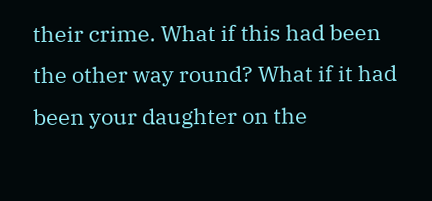their crime. What if this had been the other way round? What if it had been your daughter on the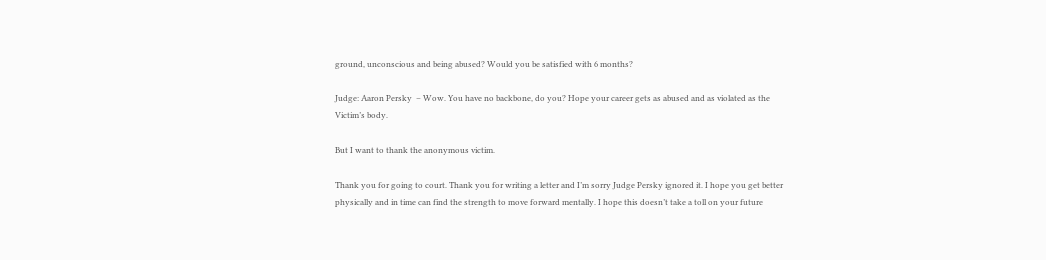ground, unconscious and being abused? Would you be satisfied with 6 months?

Judge: Aaron Persky  – Wow. You have no backbone, do you? Hope your career gets as abused and as violated as the Victim’s body.

But I want to thank the anonymous victim.

Thank you for going to court. Thank you for writing a letter and I’m sorry Judge Persky ignored it. I hope you get better physically and in time can find the strength to move forward mentally. I hope this doesn’t take a toll on your future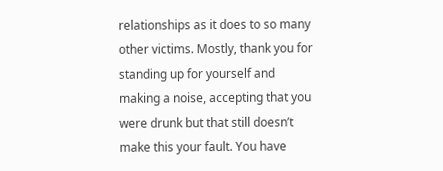relationships as it does to so many other victims. Mostly, thank you for standing up for yourself and making a noise, accepting that you were drunk but that still doesn’t make this your fault. You have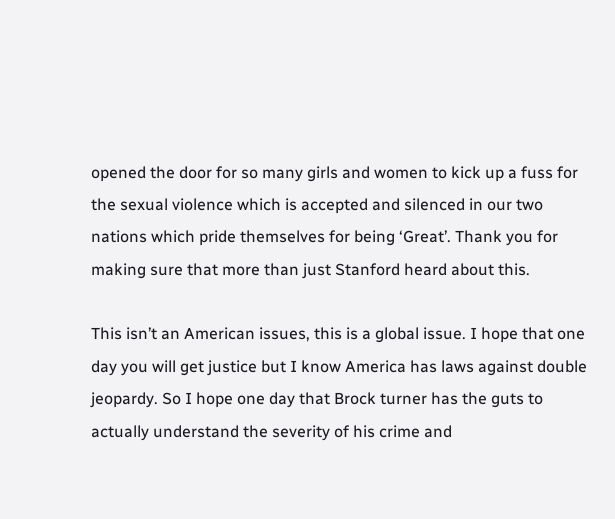opened the door for so many girls and women to kick up a fuss for the sexual violence which is accepted and silenced in our two nations which pride themselves for being ‘Great’. Thank you for making sure that more than just Stanford heard about this.

This isn’t an American issues, this is a global issue. I hope that one day you will get justice but I know America has laws against double jeopardy. So I hope one day that Brock turner has the guts to actually understand the severity of his crime and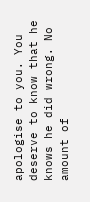apologise to you. You deserve to know that he knows he did wrong. No amount of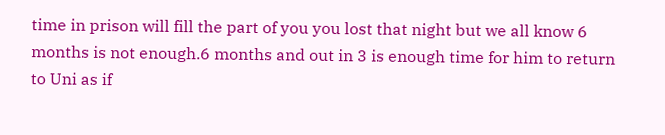time in prison will fill the part of you you lost that night but we all know 6 months is not enough.6 months and out in 3 is enough time for him to return to Uni as if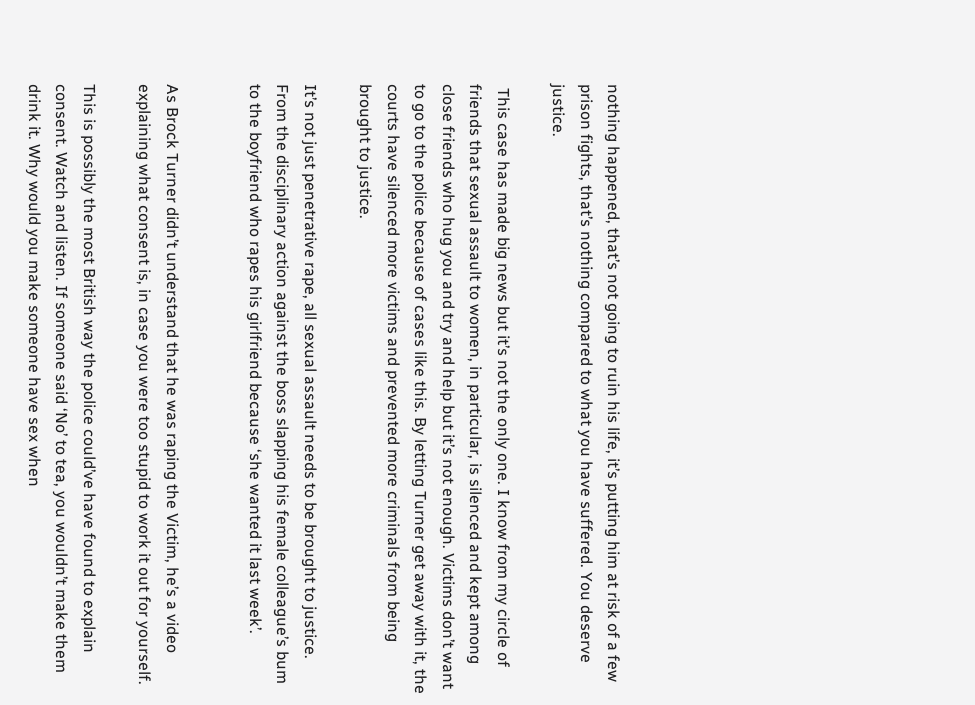nothing happened, that’s not going to ruin his life, it’s putting him at risk of a few prison fights, that’s nothing compared to what you have suffered. You deserve justice.

 This case has made big news but it’s not the only one. I know from my circle of friends that sexual assault to women, in particular, is silenced and kept among close friends who hug you and try and help but it’s not enough. Victims don’t want to go to the police because of cases like this. By letting Turner get away with it, the courts have silenced more victims and prevented more criminals from being brought to justice.

It’s not just penetrative rape, all sexual assault needs to be brought to justice. From the disciplinary action against the boss slapping his female colleague’s bum to the boyfriend who rapes his girlfriend because ‘she wanted it last week’.


As Brock Turner didn’t understand that he was raping the Victim, he’s a video explaining what consent is, in case you were too stupid to work it out for yourself.

This is possibly the most British way the police could’ve have found to explain consent. Watch and listen. If someone said ‘No’ to tea, you wouldn’t make them drink it. Why would you make someone have sex when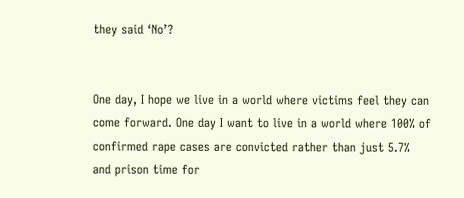they said ‘No’?


One day, I hope we live in a world where victims feel they can come forward. One day I want to live in a world where 100% of confirmed rape cases are convicted rather than just 5.7% and prison time for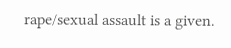rape/sexual assault is a given.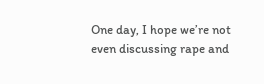One day, I hope we’re not even discussing rape and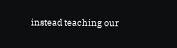instead teaching our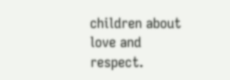children about love and respect.